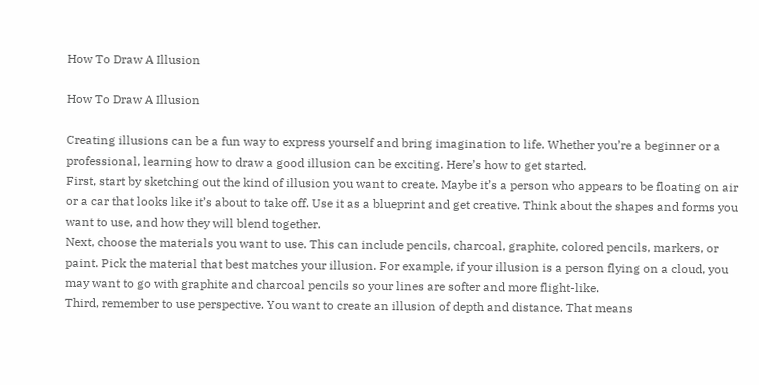How To Draw A Illusion

How To Draw A Illusion

Creating illusions can be a fun way to express yourself and bring imagination to life. Whether you’re a beginner or a professional, learning how to draw a good illusion can be exciting. Here’s how to get started.
First, start by sketching out the kind of illusion you want to create. Maybe it’s a person who appears to be floating on air or a car that looks like it’s about to take off. Use it as a blueprint and get creative. Think about the shapes and forms you want to use, and how they will blend together.
Next, choose the materials you want to use. This can include pencils, charcoal, graphite, colored pencils, markers, or paint. Pick the material that best matches your illusion. For example, if your illusion is a person flying on a cloud, you may want to go with graphite and charcoal pencils so your lines are softer and more flight-like.
Third, remember to use perspective. You want to create an illusion of depth and distance. That means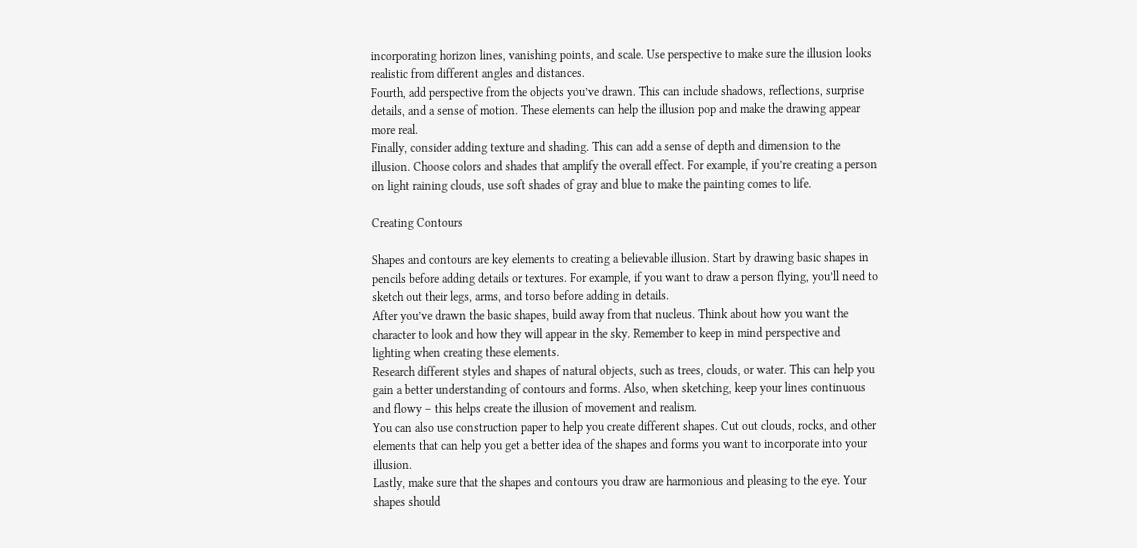incorporating horizon lines, vanishing points, and scale. Use perspective to make sure the illusion looks realistic from different angles and distances.
Fourth, add perspective from the objects you’ve drawn. This can include shadows, reflections, surprise details, and a sense of motion. These elements can help the illusion pop and make the drawing appear more real.
Finally, consider adding texture and shading. This can add a sense of depth and dimension to the illusion. Choose colors and shades that amplify the overall effect. For example, if you’re creating a person on light raining clouds, use soft shades of gray and blue to make the painting comes to life.

Creating Contours

Shapes and contours are key elements to creating a believable illusion. Start by drawing basic shapes in pencils before adding details or textures. For example, if you want to draw a person flying, you’ll need to sketch out their legs, arms, and torso before adding in details.
After you’ve drawn the basic shapes, build away from that nucleus. Think about how you want the character to look and how they will appear in the sky. Remember to keep in mind perspective and lighting when creating these elements.
Research different styles and shapes of natural objects, such as trees, clouds, or water. This can help you gain a better understanding of contours and forms. Also, when sketching, keep your lines continuous and flowy – this helps create the illusion of movement and realism.
You can also use construction paper to help you create different shapes. Cut out clouds, rocks, and other elements that can help you get a better idea of the shapes and forms you want to incorporate into your illusion.
Lastly, make sure that the shapes and contours you draw are harmonious and pleasing to the eye. Your shapes should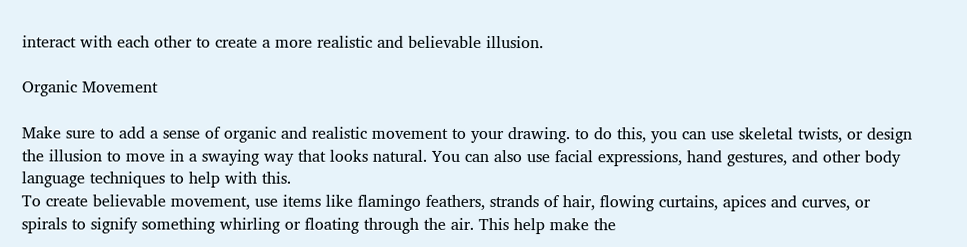interact with each other to create a more realistic and believable illusion.

Organic Movement

Make sure to add a sense of organic and realistic movement to your drawing. to do this, you can use skeletal twists, or design the illusion to move in a swaying way that looks natural. You can also use facial expressions, hand gestures, and other body language techniques to help with this.
To create believable movement, use items like flamingo feathers, strands of hair, flowing curtains, apices and curves, or spirals to signify something whirling or floating through the air. This help make the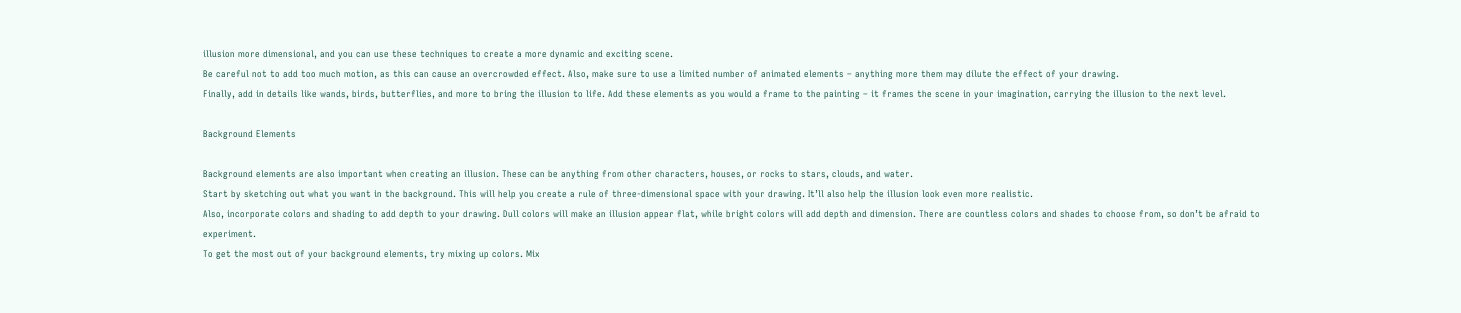illusion more dimensional, and you can use these techniques to create a more dynamic and exciting scene.
Be careful not to add too much motion, as this can cause an overcrowded effect. Also, make sure to use a limited number of animated elements – anything more them may dilute the effect of your drawing.
Finally, add in details like wands, birds, butterflies, and more to bring the illusion to life. Add these elements as you would a frame to the painting – it frames the scene in your imagination, carrying the illusion to the next level.

Background Elements

Background elements are also important when creating an illusion. These can be anything from other characters, houses, or rocks to stars, clouds, and water.
Start by sketching out what you want in the background. This will help you create a rule of three-dimensional space with your drawing. It’ll also help the illusion look even more realistic.
Also, incorporate colors and shading to add depth to your drawing. Dull colors will make an illusion appear flat, while bright colors will add depth and dimension. There are countless colors and shades to choose from, so don’t be afraid to experiment.
To get the most out of your background elements, try mixing up colors. Mix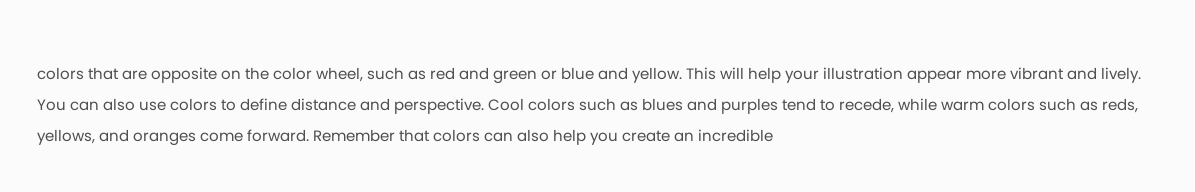colors that are opposite on the color wheel, such as red and green or blue and yellow. This will help your illustration appear more vibrant and lively.
You can also use colors to define distance and perspective. Cool colors such as blues and purples tend to recede, while warm colors such as reds, yellows, and oranges come forward. Remember that colors can also help you create an incredible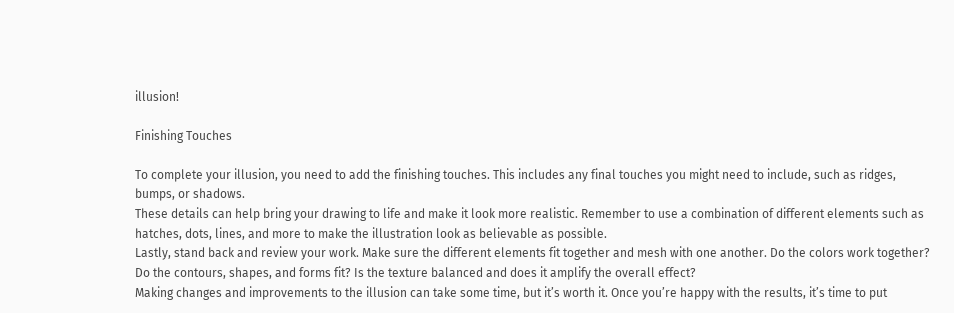illusion!

Finishing Touches

To complete your illusion, you need to add the finishing touches. This includes any final touches you might need to include, such as ridges, bumps, or shadows.
These details can help bring your drawing to life and make it look more realistic. Remember to use a combination of different elements such as hatches, dots, lines, and more to make the illustration look as believable as possible.
Lastly, stand back and review your work. Make sure the different elements fit together and mesh with one another. Do the colors work together? Do the contours, shapes, and forms fit? Is the texture balanced and does it amplify the overall effect?
Making changes and improvements to the illusion can take some time, but it’s worth it. Once you’re happy with the results, it’s time to put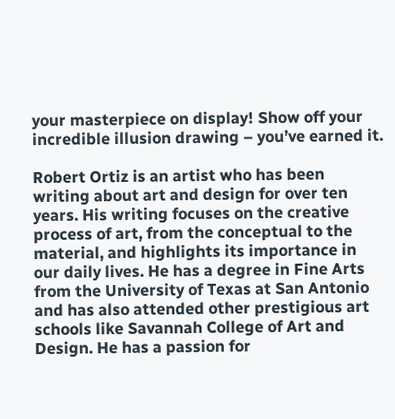your masterpiece on display! Show off your incredible illusion drawing – you’ve earned it.

Robert Ortiz is an artist who has been writing about art and design for over ten years. His writing focuses on the creative process of art, from the conceptual to the material, and highlights its importance in our daily lives. He has a degree in Fine Arts from the University of Texas at San Antonio and has also attended other prestigious art schools like Savannah College of Art and Design. He has a passion for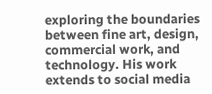exploring the boundaries between fine art, design, commercial work, and technology. His work extends to social media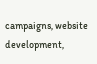campaigns, website development,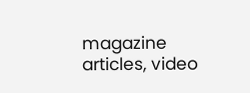magazine articles, video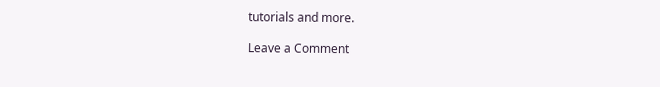tutorials and more.

Leave a Comment